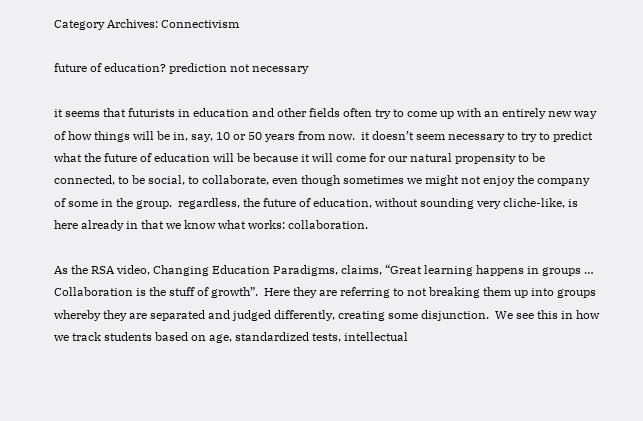Category Archives: Connectivism

future of education? prediction not necessary

it seems that futurists in education and other fields often try to come up with an entirely new way of how things will be in, say, 10 or 50 years from now.  it doesn’t seem necessary to try to predict what the future of education will be because it will come for our natural propensity to be connected, to be social, to collaborate, even though sometimes we might not enjoy the company of some in the group.  regardless, the future of education, without sounding very cliche-like, is here already in that we know what works: collaboration.

As the RSA video, Changing Education Paradigms, claims, “Great learning happens in groups … Collaboration is the stuff of growth”.  Here they are referring to not breaking them up into groups whereby they are separated and judged differently, creating some disjunction.  We see this in how we track students based on age, standardized tests, intellectual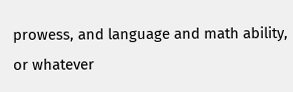prowess, and language and math ability, or whatever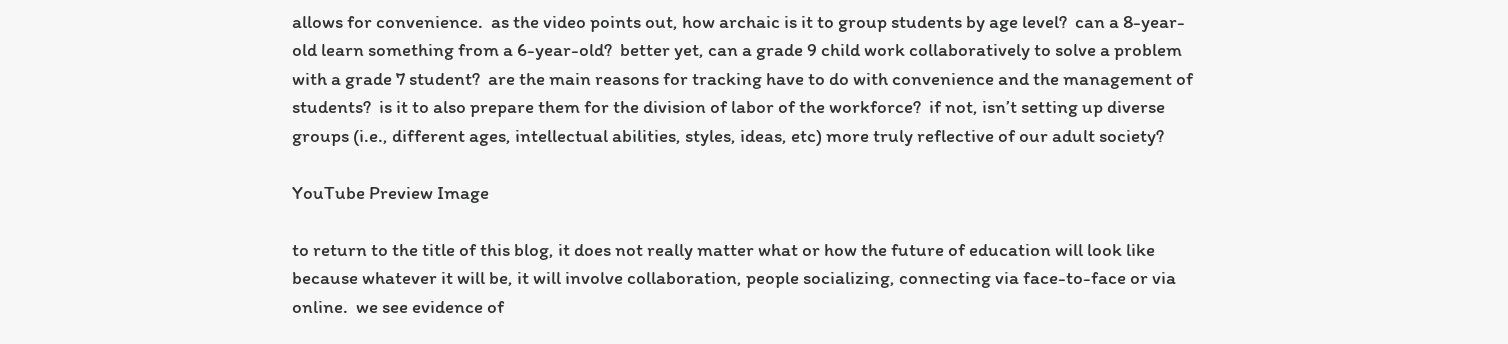allows for convenience.  as the video points out, how archaic is it to group students by age level?  can a 8-year-old learn something from a 6-year-old?  better yet, can a grade 9 child work collaboratively to solve a problem with a grade 7 student?  are the main reasons for tracking have to do with convenience and the management of students?  is it to also prepare them for the division of labor of the workforce?  if not, isn’t setting up diverse groups (i.e., different ages, intellectual abilities, styles, ideas, etc) more truly reflective of our adult society?

YouTube Preview Image

to return to the title of this blog, it does not really matter what or how the future of education will look like because whatever it will be, it will involve collaboration, people socializing, connecting via face-to-face or via online.  we see evidence of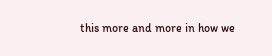this more and more in how we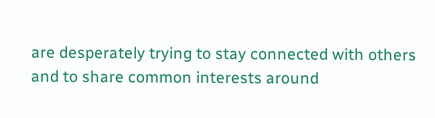are desperately trying to stay connected with others and to share common interests around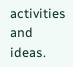activities and ideas.